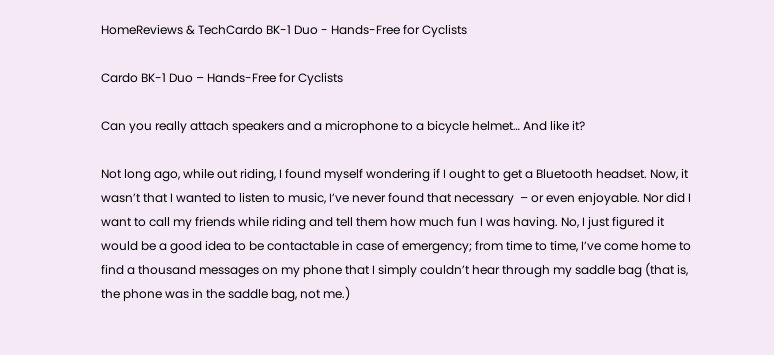HomeReviews & TechCardo BK-1 Duo - Hands-Free for Cyclists

Cardo BK-1 Duo – Hands-Free for Cyclists

Can you really attach speakers and a microphone to a bicycle helmet… And like it?

Not long ago, while out riding, I found myself wondering if I ought to get a Bluetooth headset. Now, it wasn’t that I wanted to listen to music, I’ve never found that necessary  – or even enjoyable. Nor did I want to call my friends while riding and tell them how much fun I was having. No, I just figured it would be a good idea to be contactable in case of emergency; from time to time, I’ve come home to find a thousand messages on my phone that I simply couldn’t hear through my saddle bag (that is, the phone was in the saddle bag, not me.)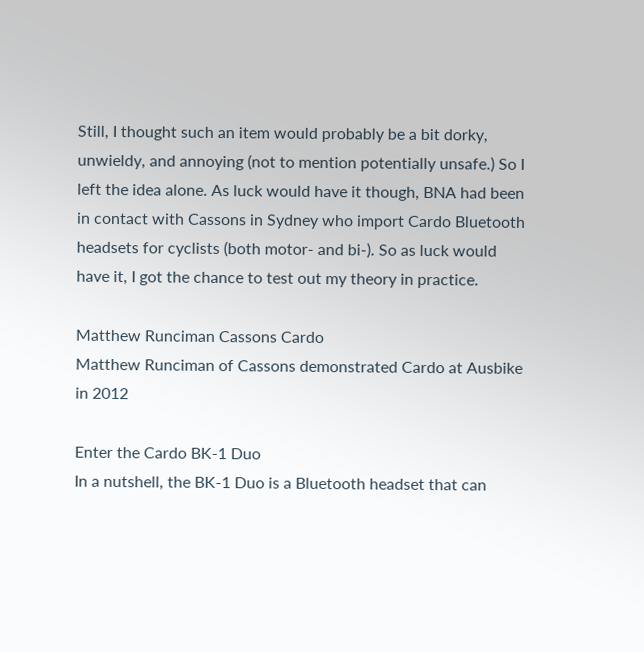Still, I thought such an item would probably be a bit dorky, unwieldy, and annoying (not to mention potentially unsafe.) So I left the idea alone. As luck would have it though, BNA had been in contact with Cassons in Sydney who import Cardo Bluetooth headsets for cyclists (both motor- and bi-). So as luck would have it, I got the chance to test out my theory in practice.

Matthew Runciman Cassons Cardo
Matthew Runciman of Cassons demonstrated Cardo at Ausbike in 2012

Enter the Cardo BK-1 Duo
In a nutshell, the BK-1 Duo is a Bluetooth headset that can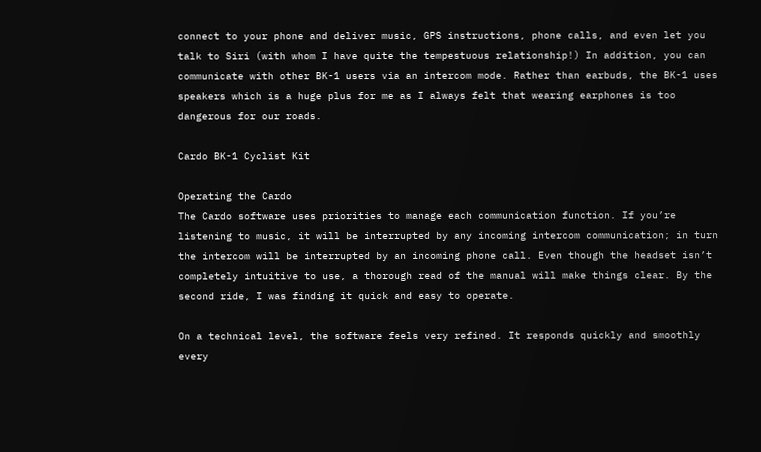connect to your phone and deliver music, GPS instructions, phone calls, and even let you talk to Siri (with whom I have quite the tempestuous relationship!) In addition, you can communicate with other BK-1 users via an intercom mode. Rather than earbuds, the BK-1 uses speakers which is a huge plus for me as I always felt that wearing earphones is too dangerous for our roads.

Cardo BK-1 Cyclist Kit

Operating the Cardo
The Cardo software uses priorities to manage each communication function. If you’re listening to music, it will be interrupted by any incoming intercom communication; in turn the intercom will be interrupted by an incoming phone call. Even though the headset isn’t completely intuitive to use, a thorough read of the manual will make things clear. By the second ride, I was finding it quick and easy to operate.

On a technical level, the software feels very refined. It responds quickly and smoothly every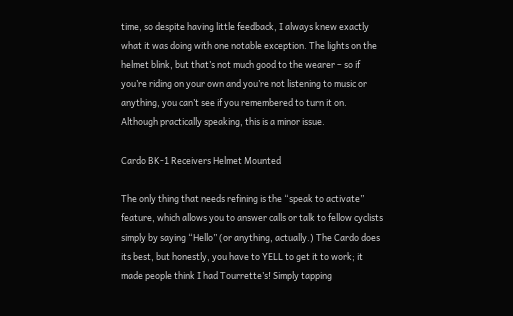time, so despite having little feedback, I always knew exactly what it was doing with one notable exception. The lights on the helmet blink, but that’s not much good to the wearer – so if you’re riding on your own and you’re not listening to music or anything, you can’t see if you remembered to turn it on. Although practically speaking, this is a minor issue.

Cardo BK-1 Receivers Helmet Mounted

The only thing that needs refining is the “speak to activate” feature, which allows you to answer calls or talk to fellow cyclists simply by saying “Hello” (or anything, actually.) The Cardo does its best, but honestly, you have to YELL to get it to work; it made people think I had Tourrette’s! Simply tapping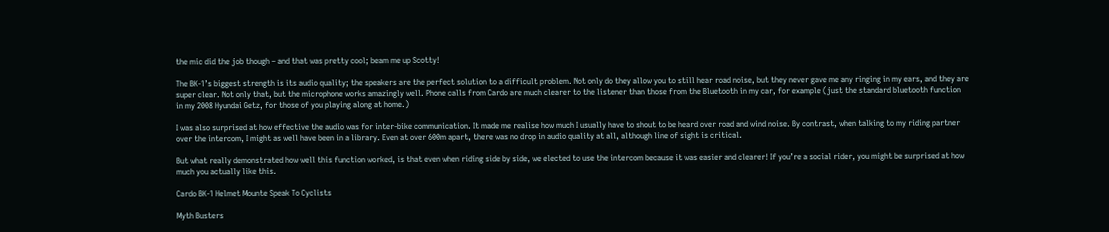the mic did the job though – and that was pretty cool; beam me up Scotty!

The BK-1’s biggest strength is its audio quality; the speakers are the perfect solution to a difficult problem. Not only do they allow you to still hear road noise, but they never gave me any ringing in my ears, and they are super clear. Not only that, but the microphone works amazingly well. Phone calls from Cardo are much clearer to the listener than those from the Bluetooth in my car, for example (just the standard bluetooth function in my 2008 Hyundai Getz, for those of you playing along at home.)

I was also surprised at how effective the audio was for inter-bike communication. It made me realise how much I usually have to shout to be heard over road and wind noise. By contrast, when talking to my riding partner over the intercom, I might as well have been in a library. Even at over 600m apart, there was no drop in audio quality at all, although line of sight is critical.

But what really demonstrated how well this function worked, is that even when riding side by side, we elected to use the intercom because it was easier and clearer! If you’re a social rider, you might be surprised at how much you actually like this.

Cardo BK-1 Helmet Mounte Speak To Cyclists

Myth Busters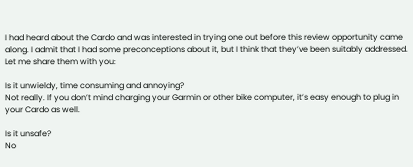I had heard about the Cardo and was interested in trying one out before this review opportunity came along. I admit that I had some preconceptions about it, but I think that they’ve been suitably addressed. Let me share them with you:

Is it unwieldy, time consuming and annoying?
Not really. If you don’t mind charging your Garmin or other bike computer, it’s easy enough to plug in your Cardo as well.

Is it unsafe?
No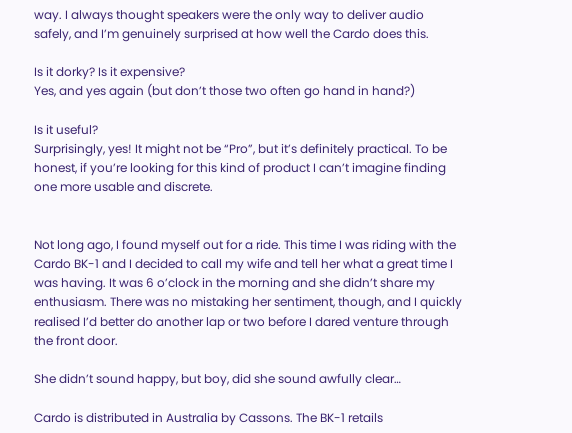way. I always thought speakers were the only way to deliver audio safely, and I’m genuinely surprised at how well the Cardo does this.

Is it dorky? Is it expensive?
Yes, and yes again (but don’t those two often go hand in hand?)

Is it useful?
Surprisingly, yes! It might not be “Pro”, but it’s definitely practical. To be honest, if you’re looking for this kind of product I can’t imagine finding one more usable and discrete.


Not long ago, I found myself out for a ride. This time I was riding with the Cardo BK-1 and I decided to call my wife and tell her what a great time I was having. It was 6 o’clock in the morning and she didn’t share my enthusiasm. There was no mistaking her sentiment, though, and I quickly realised I’d better do another lap or two before I dared venture through the front door.

She didn’t sound happy, but boy, did she sound awfully clear…

Cardo is distributed in Australia by Cassons. The BK-1 retails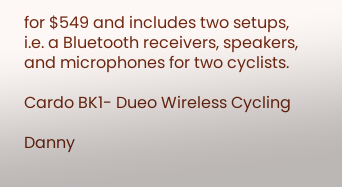for $549 and includes two setups, i.e. a Bluetooth receivers, speakers, and microphones for two cyclists.

Cardo BK1- Dueo Wireless Cycling

Danny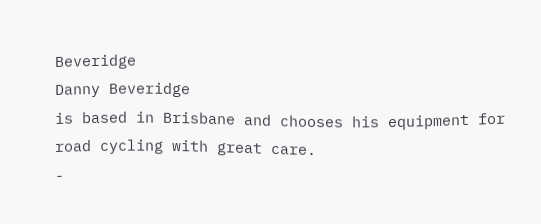Beveridge
Danny Beveridge
is based in Brisbane and chooses his equipment for road cycling with great care.
-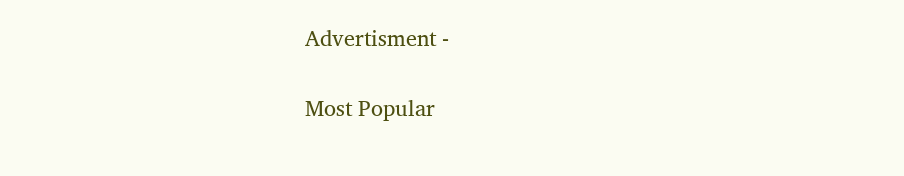Advertisment -

Most Popular